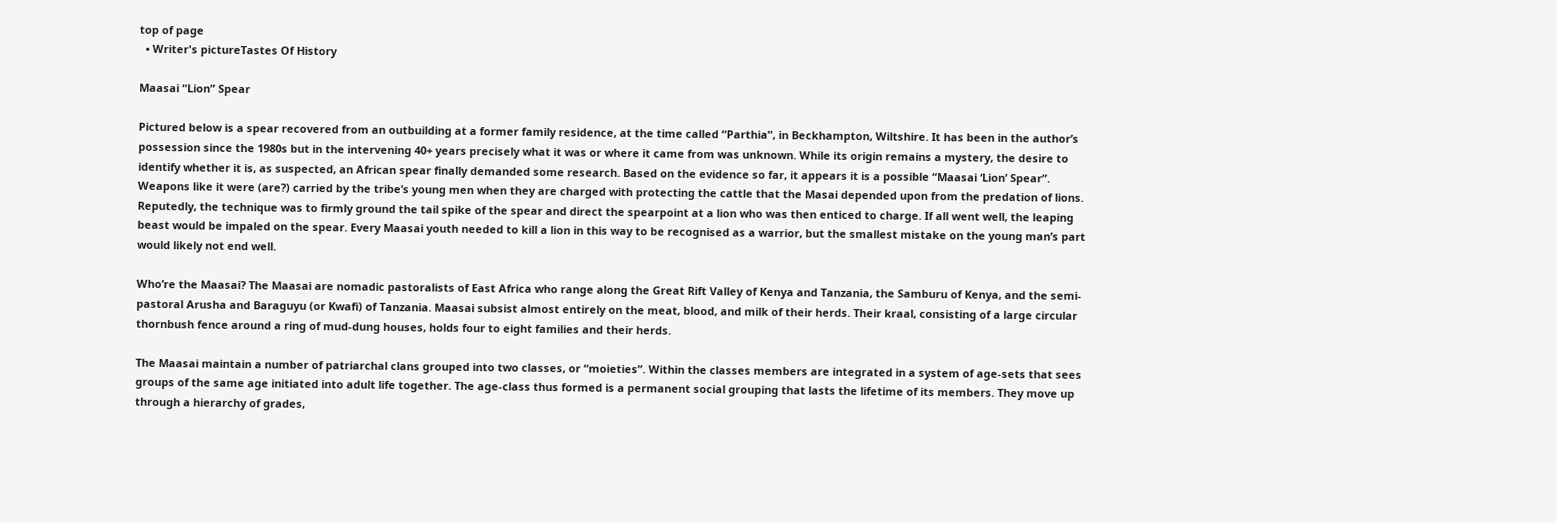top of page
  • Writer's pictureTastes Of History

Maasai “Lion” Spear

Pictured below is a spear recovered from an outbuilding at a former family residence, at the time called “Parthia”, in Beckhampton, Wiltshire. It has been in the author’s possession since the 1980s but in the intervening 40+ years precisely what it was or where it came from was unknown. While its origin remains a mystery, the desire to identify whether it is, as suspected, an African spear finally demanded some research. Based on the evidence so far, it appears it is a possible “Maasai ‘Lion’ Spear”. Weapons like it were (are?) carried by the tribe’s young men when they are charged with protecting the cattle that the Masai depended upon from the predation of lions. Reputedly, the technique was to firmly ground the tail spike of the spear and direct the spearpoint at a lion who was then enticed to charge. If all went well, the leaping beast would be impaled on the spear. Every Maasai youth needed to kill a lion in this way to be recognised as a warrior, but the smallest mistake on the young man’s part would likely not end well.

Who’re the Maasai? The Maasai are nomadic pastoralists of East Africa who range along the Great Rift Valley of Kenya and Tanzania, the Samburu of Kenya, and the semi-pastoral Arusha and Baraguyu (or Kwafi) of Tanzania. Maasai subsist almost entirely on the meat, blood, and milk of their herds. Their kraal, consisting of a large circular thornbush fence around a ring of mud-dung houses, holds four to eight families and their herds.

The Maasai maintain a number of patriarchal clans grouped into two classes, or “moieties”. Within the classes members are integrated in a system of age-sets that sees groups of the same age initiated into adult life together. The age-class thus formed is a permanent social grouping that lasts the lifetime of its members. They move up through a hierarchy of grades,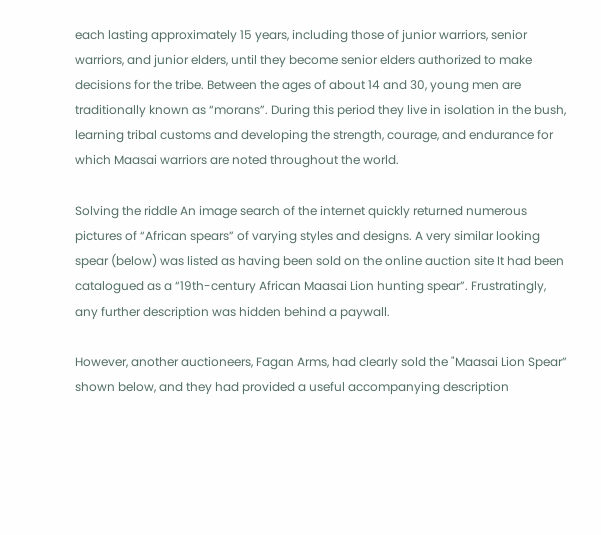each lasting approximately 15 years, including those of junior warriors, senior warriors, and junior elders, until they become senior elders authorized to make decisions for the tribe. Between the ages of about 14 and 30, young men are traditionally known as “morans”. During this period they live in isolation in the bush, learning tribal customs and developing the strength, courage, and endurance for which Maasai warriors are noted throughout the world.

Solving the riddle An image search of the internet quickly returned numerous pictures of “African spears” of varying styles and designs. A very similar looking spear (below) was listed as having been sold on the online auction site It had been catalogued as a “19th-century African Maasai Lion hunting spear”. Frustratingly, any further description was hidden behind a paywall.

However, another auctioneers, Fagan Arms, had clearly sold the "Maasai Lion Spear” shown below, and they had provided a useful accompanying description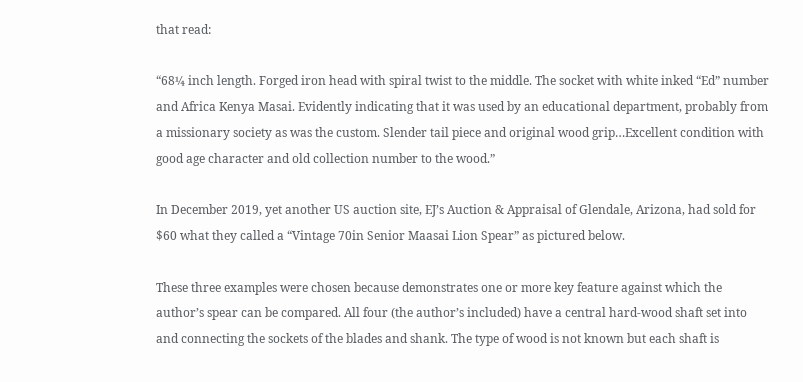that read:

“68¼ inch length. Forged iron head with spiral twist to the middle. The socket with white inked “Ed” number and Africa Kenya Masai. Evidently indicating that it was used by an educational department, probably from a missionary society as was the custom. Slender tail piece and original wood grip…Excellent condition with good age character and old collection number to the wood.”

In December 2019, yet another US auction site, EJ’s Auction & Appraisal of Glendale, Arizona, had sold for $60 what they called a “Vintage 70in Senior Maasai Lion Spear” as pictured below.

These three examples were chosen because demonstrates one or more key feature against which the author’s spear can be compared. All four (the author’s included) have a central hard-wood shaft set into and connecting the sockets of the blades and shank. The type of wood is not known but each shaft is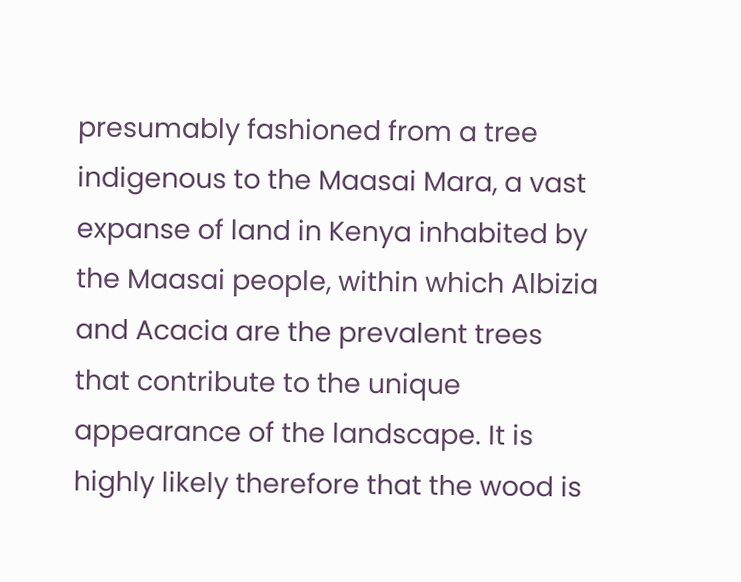presumably fashioned from a tree indigenous to the Maasai Mara, a vast expanse of land in Kenya inhabited by the Maasai people, within which Albizia and Acacia are the prevalent trees that contribute to the unique appearance of the landscape. It is highly likely therefore that the wood is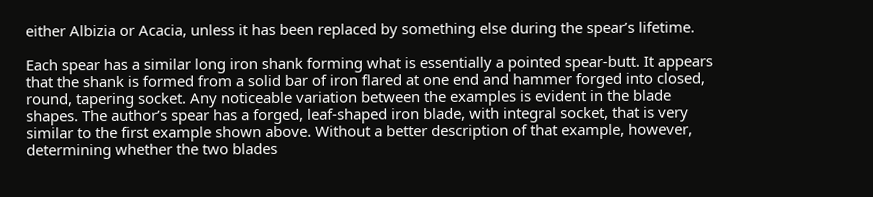either Albizia or Acacia, unless it has been replaced by something else during the spear’s lifetime.

Each spear has a similar long iron shank forming what is essentially a pointed spear-butt. It appears that the shank is formed from a solid bar of iron flared at one end and hammer forged into closed, round, tapering socket. Any noticeable variation between the examples is evident in the blade shapes. The author’s spear has a forged, leaf-shaped iron blade, with integral socket, that is very similar to the first example shown above. Without a better description of that example, however, determining whether the two blades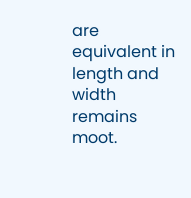are equivalent in length and width remains moot.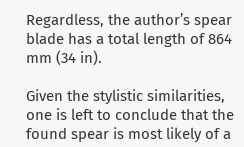Regardless, the author’s spear blade has a total length of 864 mm (34 in).

Given the stylistic similarities, one is left to conclude that the found spear is most likely of a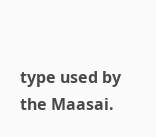type used by the Maasai.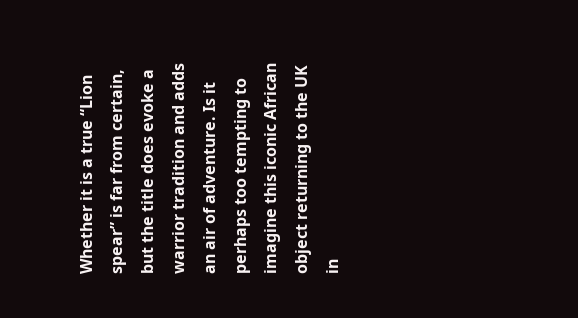Whether it is a true “Lion spear” is far from certain, but the title does evoke a warrior tradition and adds an air of adventure. Is it perhaps too tempting to imagine this iconic African object returning to the UK in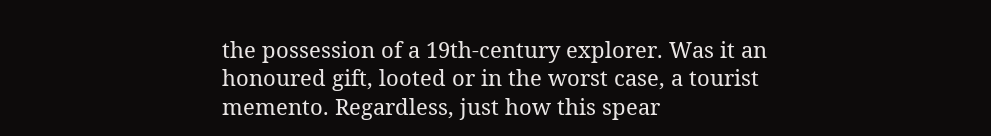the possession of a 19th-century explorer. Was it an honoured gift, looted or in the worst case, a tourist memento. Regardless, just how this spear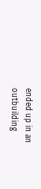ended up in an outbuilding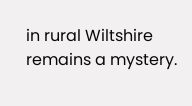in rural Wiltshire remains a mystery.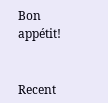Bon appétit!


Recent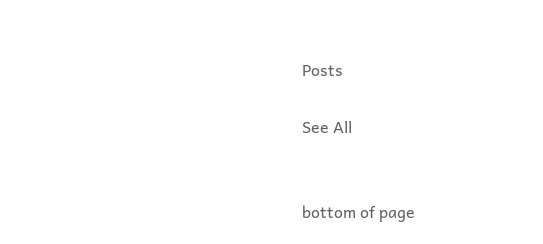Posts

See All


bottom of page